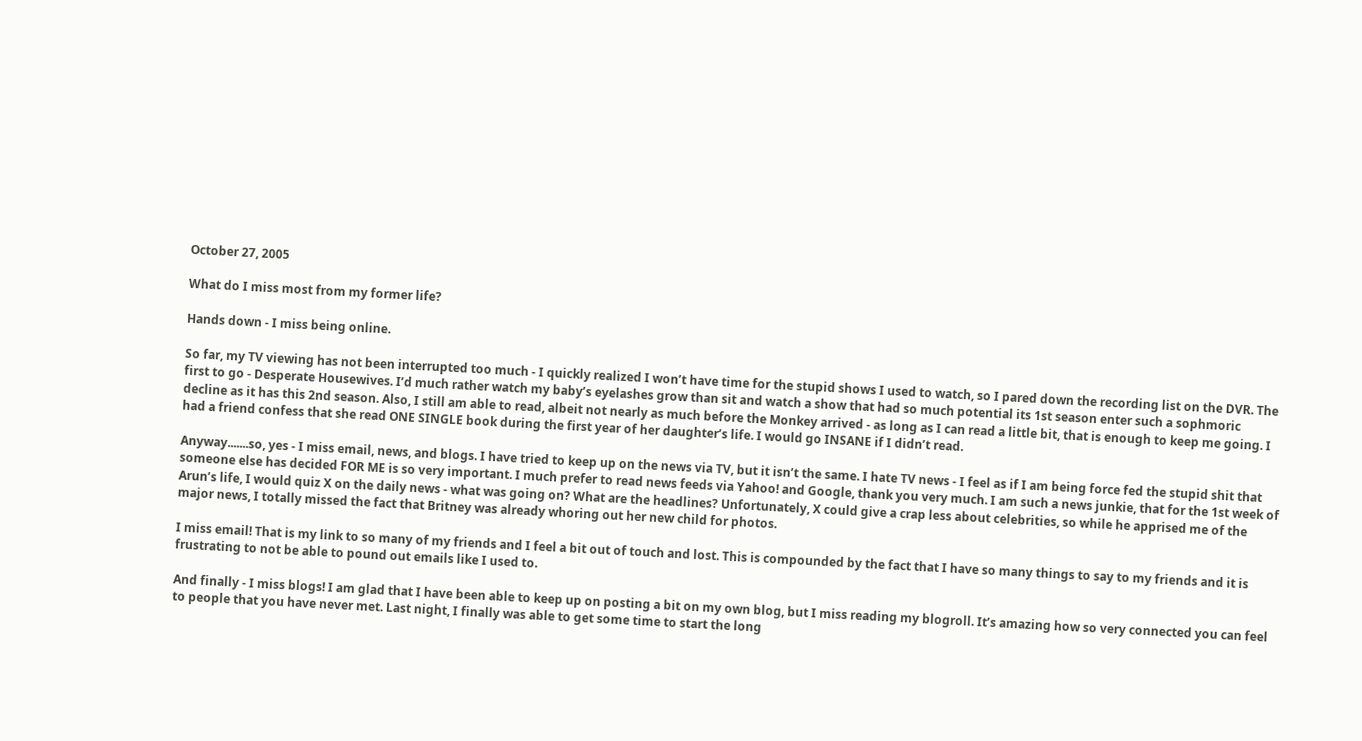October 27, 2005

What do I miss most from my former life?

Hands down - I miss being online.

So far, my TV viewing has not been interrupted too much - I quickly realized I won’t have time for the stupid shows I used to watch, so I pared down the recording list on the DVR. The first to go - Desperate Housewives. I’d much rather watch my baby’s eyelashes grow than sit and watch a show that had so much potential its 1st season enter such a sophmoric decline as it has this 2nd season. Also, I still am able to read, albeit not nearly as much before the Monkey arrived - as long as I can read a little bit, that is enough to keep me going. I had a friend confess that she read ONE SINGLE book during the first year of her daughter’s life. I would go INSANE if I didn’t read.

Anyway.......so, yes - I miss email, news, and blogs. I have tried to keep up on the news via TV, but it isn’t the same. I hate TV news - I feel as if I am being force fed the stupid shit that someone else has decided FOR ME is so very important. I much prefer to read news feeds via Yahoo! and Google, thank you very much. I am such a news junkie, that for the 1st week of Arun’s life, I would quiz X on the daily news - what was going on? What are the headlines? Unfortunately, X could give a crap less about celebrities, so while he apprised me of the major news, I totally missed the fact that Britney was already whoring out her new child for photos.

I miss email! That is my link to so many of my friends and I feel a bit out of touch and lost. This is compounded by the fact that I have so many things to say to my friends and it is frustrating to not be able to pound out emails like I used to.

And finally - I miss blogs! I am glad that I have been able to keep up on posting a bit on my own blog, but I miss reading my blogroll. It’s amazing how so very connected you can feel to people that you have never met. Last night, I finally was able to get some time to start the long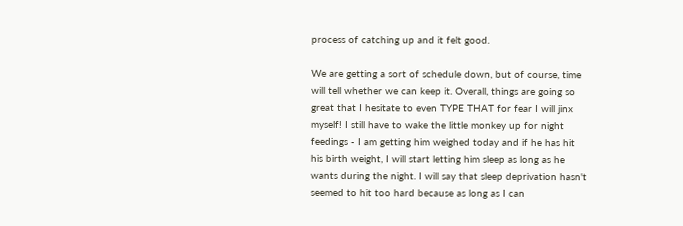process of catching up and it felt good.

We are getting a sort of schedule down, but of course, time will tell whether we can keep it. Overall, things are going so great that I hesitate to even TYPE THAT for fear I will jinx myself! I still have to wake the little monkey up for night feedings - I am getting him weighed today and if he has hit his birth weight, I will start letting him sleep as long as he wants during the night. I will say that sleep deprivation hasn't seemed to hit too hard because as long as I can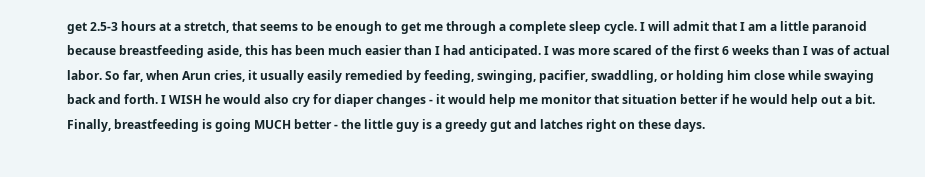get 2.5-3 hours at a stretch, that seems to be enough to get me through a complete sleep cycle. I will admit that I am a little paranoid because breastfeeding aside, this has been much easier than I had anticipated. I was more scared of the first 6 weeks than I was of actual labor. So far, when Arun cries, it usually easily remedied by feeding, swinging, pacifier, swaddling, or holding him close while swaying back and forth. I WISH he would also cry for diaper changes - it would help me monitor that situation better if he would help out a bit. Finally, breastfeeding is going MUCH better - the little guy is a greedy gut and latches right on these days.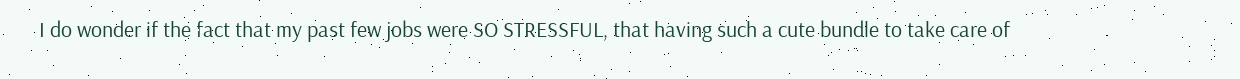I do wonder if the fact that my past few jobs were SO STRESSFUL, that having such a cute bundle to take care of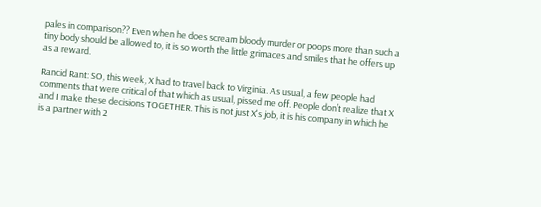pales in comparison?? Even when he does scream bloody murder or poops more than such a tiny body should be allowed to, it is so worth the little grimaces and smiles that he offers up as a reward.

Rancid Rant: SO, this week, X had to travel back to Virginia. As usual, a few people had comments that were critical of that which as usual, pissed me off. People don’t realize that X and I make these decisions TOGETHER. This is not just X's job, it is his company in which he is a partner with 2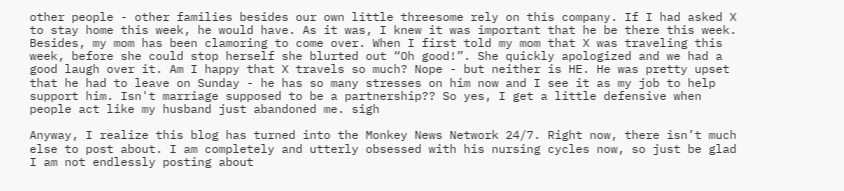other people - other families besides our own little threesome rely on this company. If I had asked X to stay home this week, he would have. As it was, I knew it was important that he be there this week. Besides, my mom has been clamoring to come over. When I first told my mom that X was traveling this week, before she could stop herself she blurted out “Oh good!”. She quickly apologized and we had a good laugh over it. Am I happy that X travels so much? Nope - but neither is HE. He was pretty upset that he had to leave on Sunday - he has so many stresses on him now and I see it as my job to help support him. Isn't marriage supposed to be a partnership?? So yes, I get a little defensive when people act like my husband just abandoned me. sigh

Anyway, I realize this blog has turned into the Monkey News Network 24/7. Right now, there isn’t much else to post about. I am completely and utterly obsessed with his nursing cycles now, so just be glad I am not endlessly posting about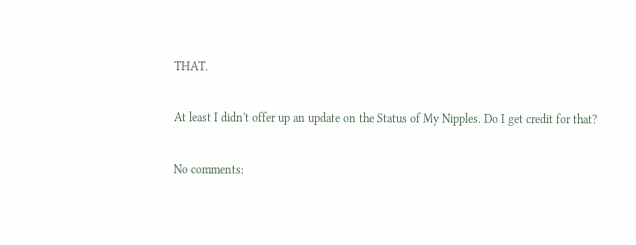THAT.

At least I didn't offer up an update on the Status of My Nipples. Do I get credit for that?

No comments: